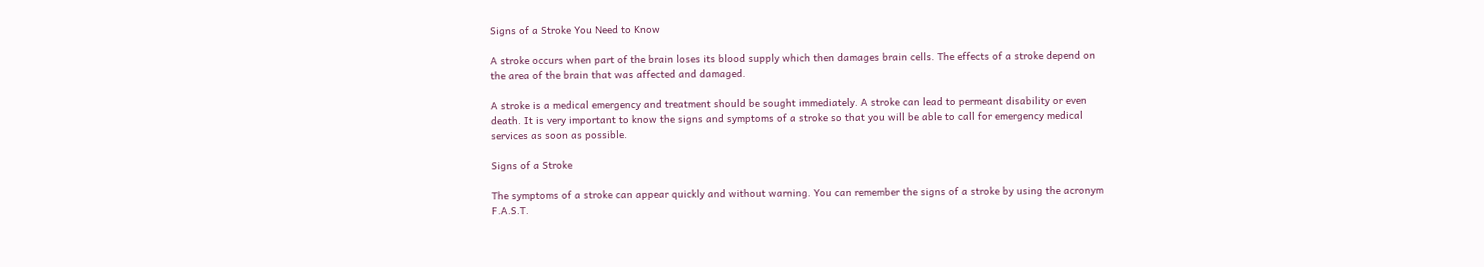Signs of a Stroke You Need to Know

A stroke occurs when part of the brain loses its blood supply which then damages brain cells. The effects of a stroke depend on the area of the brain that was affected and damaged.

A stroke is a medical emergency and treatment should be sought immediately. A stroke can lead to permeant disability or even death. It is very important to know the signs and symptoms of a stroke so that you will be able to call for emergency medical services as soon as possible.

Signs of a Stroke

The symptoms of a stroke can appear quickly and without warning. You can remember the signs of a stroke by using the acronym F.A.S.T.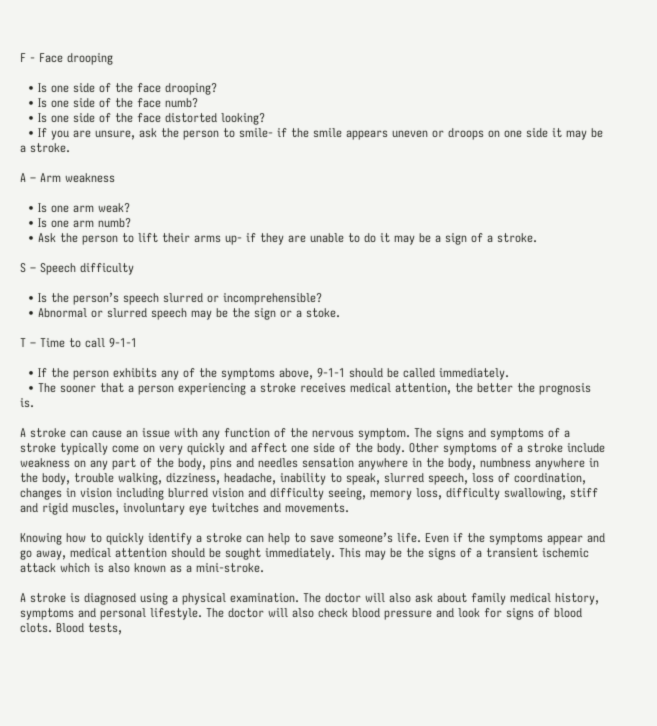F - Face drooping

  • Is one side of the face drooping?
  • Is one side of the face numb?
  • Is one side of the face distorted looking?
  • If you are unsure, ask the person to smile- if the smile appears uneven or droops on one side it may be a stroke.

A – Arm weakness

  • Is one arm weak?
  • Is one arm numb?
  • Ask the person to lift their arms up- if they are unable to do it may be a sign of a stroke.

S – Speech difficulty

  • Is the person’s speech slurred or incomprehensible?
  • Abnormal or slurred speech may be the sign or a stoke.

T – Time to call 9-1-1

  • If the person exhibits any of the symptoms above, 9-1-1 should be called immediately.
  • The sooner that a person experiencing a stroke receives medical attention, the better the prognosis is.

A stroke can cause an issue with any function of the nervous symptom. The signs and symptoms of a stroke typically come on very quickly and affect one side of the body. Other symptoms of a stroke include weakness on any part of the body, pins and needles sensation anywhere in the body, numbness anywhere in the body, trouble walking, dizziness, headache, inability to speak, slurred speech, loss of coordination, changes in vision including blurred vision and difficulty seeing, memory loss, difficulty swallowing, stiff and rigid muscles, involuntary eye twitches and movements.

Knowing how to quickly identify a stroke can help to save someone’s life. Even if the symptoms appear and go away, medical attention should be sought immediately. This may be the signs of a transient ischemic attack which is also known as a mini-stroke.

A stroke is diagnosed using a physical examination. The doctor will also ask about family medical history, symptoms and personal lifestyle. The doctor will also check blood pressure and look for signs of blood clots. Blood tests,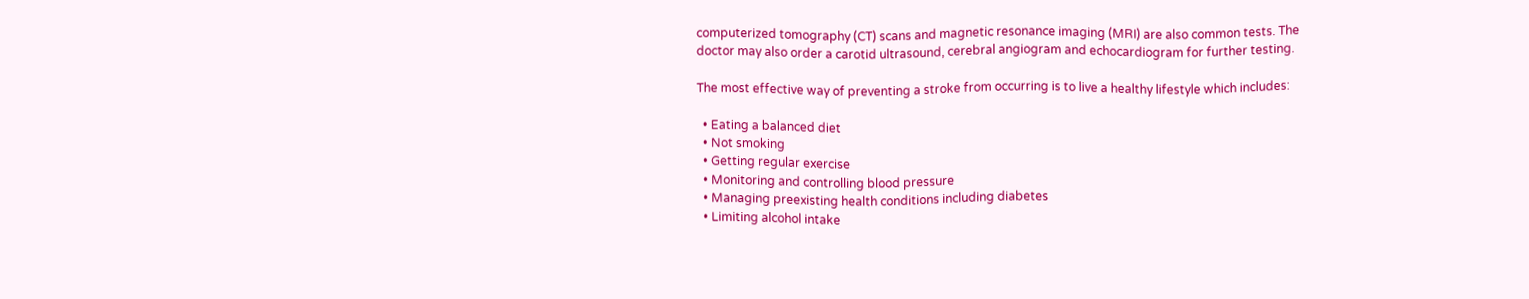computerized tomography (CT) scans and magnetic resonance imaging (MRI) are also common tests. The doctor may also order a carotid ultrasound, cerebral angiogram and echocardiogram for further testing.

The most effective way of preventing a stroke from occurring is to live a healthy lifestyle which includes:

  • Eating a balanced diet
  • Not smoking
  • Getting regular exercise
  • Monitoring and controlling blood pressure
  • Managing preexisting health conditions including diabetes
  • Limiting alcohol intake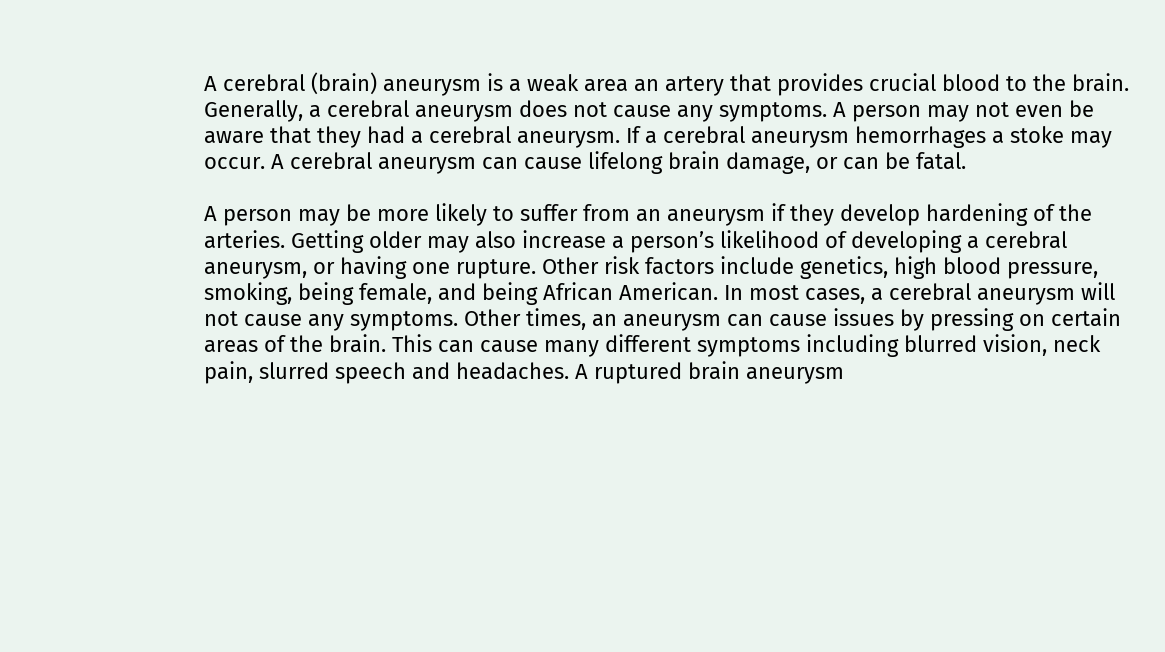A cerebral (brain) aneurysm is a weak area an artery that provides crucial blood to the brain. Generally, a cerebral aneurysm does not cause any symptoms. A person may not even be aware that they had a cerebral aneurysm. If a cerebral aneurysm hemorrhages a stoke may occur. A cerebral aneurysm can cause lifelong brain damage, or can be fatal.

A person may be more likely to suffer from an aneurysm if they develop hardening of the arteries. Getting older may also increase a person’s likelihood of developing a cerebral aneurysm, or having one rupture. Other risk factors include genetics, high blood pressure, smoking, being female, and being African American. In most cases, a cerebral aneurysm will not cause any symptoms. Other times, an aneurysm can cause issues by pressing on certain areas of the brain. This can cause many different symptoms including blurred vision, neck pain, slurred speech and headaches. A ruptured brain aneurysm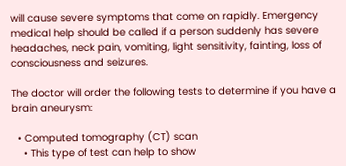will cause severe symptoms that come on rapidly. Emergency medical help should be called if a person suddenly has severe headaches, neck pain, vomiting, light sensitivity, fainting, loss of consciousness and seizures.

The doctor will order the following tests to determine if you have a brain aneurysm:

  • Computed tomography (CT) scan
    • This type of test can help to show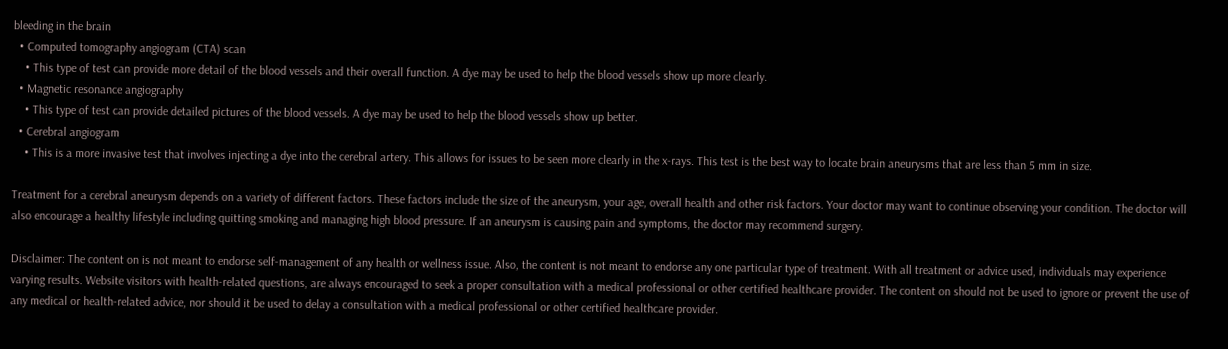bleeding in the brain
  • Computed tomography angiogram (CTA) scan
    • This type of test can provide more detail of the blood vessels and their overall function. A dye may be used to help the blood vessels show up more clearly.
  • Magnetic resonance angiography
    • This type of test can provide detailed pictures of the blood vessels. A dye may be used to help the blood vessels show up better.
  • Cerebral angiogram
    • This is a more invasive test that involves injecting a dye into the cerebral artery. This allows for issues to be seen more clearly in the x-rays. This test is the best way to locate brain aneurysms that are less than 5 mm in size.

Treatment for a cerebral aneurysm depends on a variety of different factors. These factors include the size of the aneurysm, your age, overall health and other risk factors. Your doctor may want to continue observing your condition. The doctor will also encourage a healthy lifestyle including quitting smoking and managing high blood pressure. If an aneurysm is causing pain and symptoms, the doctor may recommend surgery.

Disclaimer: The content on is not meant to endorse self-management of any health or wellness issue. Also, the content is not meant to endorse any one particular type of treatment. With all treatment or advice used, individuals may experience varying results. Website visitors with health-related questions, are always encouraged to seek a proper consultation with a medical professional or other certified healthcare provider. The content on should not be used to ignore or prevent the use of any medical or health-related advice, nor should it be used to delay a consultation with a medical professional or other certified healthcare provider.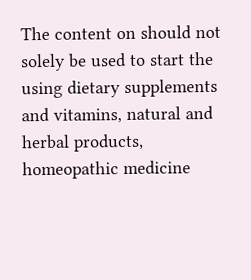The content on should not solely be used to start the using dietary supplements and vitamins, natural and herbal products, homeopathic medicine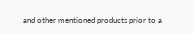and other mentioned products prior to a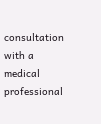consultation with a medical professional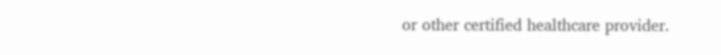or other certified healthcare provider.